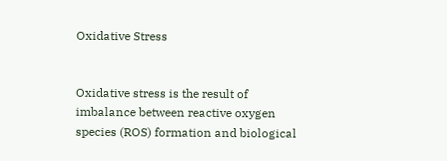Oxidative Stress


Oxidative stress is the result of imbalance between reactive oxygen species (ROS) formation and biological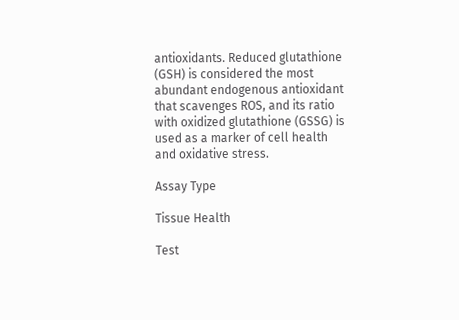antioxidants. Reduced glutathione (GSH) is considered the most abundant endogenous antioxidant that scavenges ROS, and its ratio with oxidized glutathione (GSSG) is used as a marker of cell health and oxidative stress.

Assay Type

Tissue Health

Test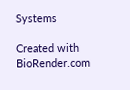Systems

Created with BioRender.com